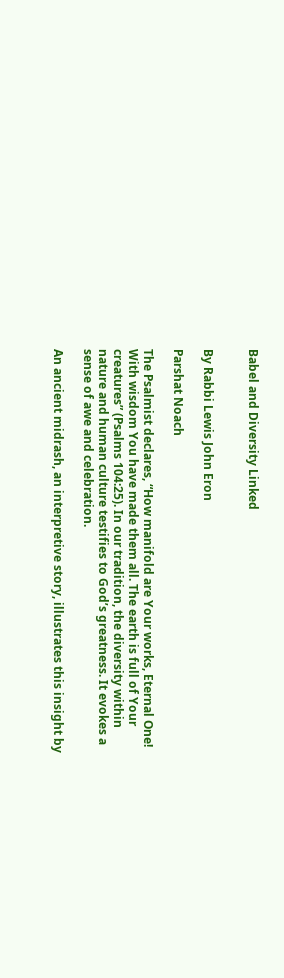Babel and Diversity Linked


By Rabbi Lewis John Eron

Parshat Noach

The Psalmist declares, “How manifold are Your works, Eternal One! With wisdom You have made them all. The earth is full of Your creatures” (Psalms 104:25). In our tradition, the diversity within nature and human culture testifies to God’s greatness. It evokes a sense of awe and celebration.

An ancient midrash, an interpretive story, illustrates this insight by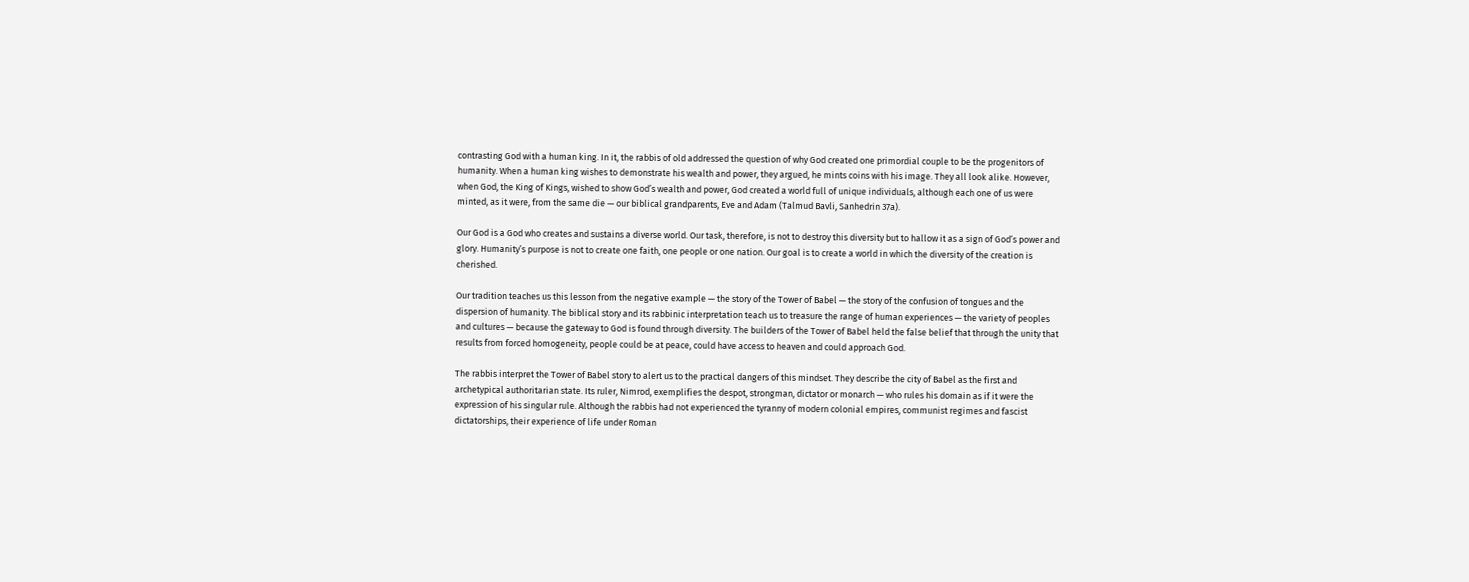contrasting God with a human king. In it, the rabbis of old addressed the question of why God created one primordial couple to be the progenitors of humanity. When a human king wishes to demonstrate his wealth and power, they argued, he mints coins with his image. They all look alike. However, when God, the King of Kings, wished to show God’s wealth and power, God created a world full of unique individuals, although each one of us were minted, as it were, from the same die — our biblical grandparents, Eve and Adam (Talmud Bavli, Sanhedrin 37a).

Our God is a God who creates and sustains a diverse world. Our task, therefore, is not to destroy this diversity but to hallow it as a sign of God’s power and glory. Humanity’s purpose is not to create one faith, one people or one nation. Our goal is to create a world in which the diversity of the creation is cherished.

Our tradition teaches us this lesson from the negative example — the story of the Tower of Babel — the story of the confusion of tongues and the dispersion of humanity. The biblical story and its rabbinic interpretation teach us to treasure the range of human experiences — the variety of peoples and cultures — because the gateway to God is found through diversity. The builders of the Tower of Babel held the false belief that through the unity that results from forced homogeneity, people could be at peace, could have access to heaven and could approach God.

The rabbis interpret the Tower of Babel story to alert us to the practical dangers of this mindset. They describe the city of Babel as the first and archetypical authoritarian state. Its ruler, Nimrod, exemplifies the despot, strongman, dictator or monarch — who rules his domain as if it were the expression of his singular rule. Although the rabbis had not experienced the tyranny of modern colonial empires, communist regimes and fascist dictatorships, their experience of life under Roman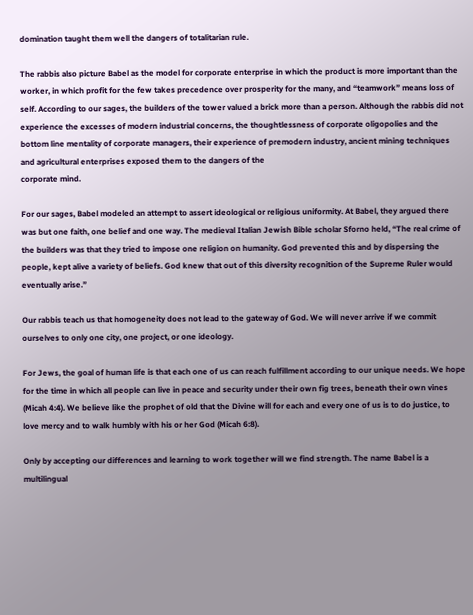domination taught them well the dangers of totalitarian rule.

The rabbis also picture Babel as the model for corporate enterprise in which the product is more important than the worker, in which profit for the few takes precedence over prosperity for the many, and “teamwork” means loss of self. According to our sages, the builders of the tower valued a brick more than a person. Although the rabbis did not experience the excesses of modern industrial concerns, the thoughtlessness of corporate oligopolies and the bottom line mentality of corporate managers, their experience of premodern industry, ancient mining techniques and agricultural enterprises exposed them to the dangers of the
corporate mind.

For our sages, Babel modeled an attempt to assert ideological or religious uniformity. At Babel, they argued there was but one faith, one belief and one way. The medieval Italian Jewish Bible scholar Sforno held, “The real crime of the builders was that they tried to impose one religion on humanity. God prevented this and by dispersing the people, kept alive a variety of beliefs. God knew that out of this diversity recognition of the Supreme Ruler would eventually arise.”

Our rabbis teach us that homogeneity does not lead to the gateway of God. We will never arrive if we commit ourselves to only one city, one project, or one ideology.

For Jews, the goal of human life is that each one of us can reach fulfillment according to our unique needs. We hope for the time in which all people can live in peace and security under their own fig trees, beneath their own vines (Micah 4:4). We believe like the prophet of old that the Divine will for each and every one of us is to do justice, to love mercy and to walk humbly with his or her God (Micah 6:8).

Only by accepting our differences and learning to work together will we find strength. The name Babel is a multilingual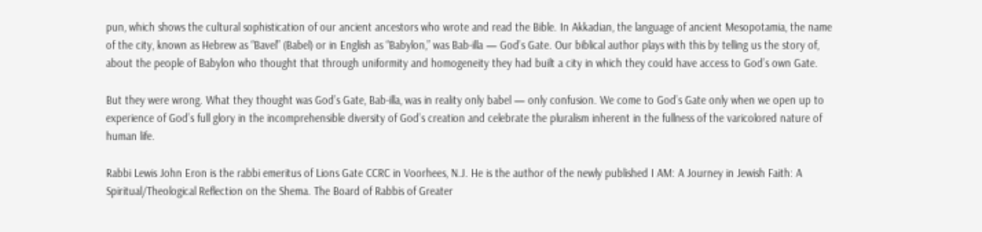pun, which shows the cultural sophistication of our ancient ancestors who wrote and read the Bible. In Akkadian, the language of ancient Mesopotamia, the name of the city, known as Hebrew as “Bavel” (Babel) or in English as “Babylon,” was Bab-illa — God’s Gate. Our biblical author plays with this by telling us the story of, about the people of Babylon who thought that through uniformity and homogeneity they had built a city in which they could have access to God’s own Gate.

But they were wrong. What they thought was God’s Gate, Bab-illa, was in reality only babel — only confusion. We come to God’s Gate only when we open up to experience of God’s full glory in the incomprehensible diversity of God’s creation and celebrate the pluralism inherent in the fullness of the varicolored nature of human life.

Rabbi Lewis John Eron is the rabbi emeritus of Lions Gate CCRC in Voorhees, N.J. He is the author of the newly published I AM: A Journey in Jewish Faith: A Spiritual/Theological Reflection on the Shema. The Board of Rabbis of Greater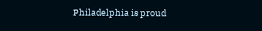Philadelphia is proud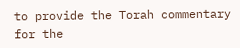to provide the Torah commentary for the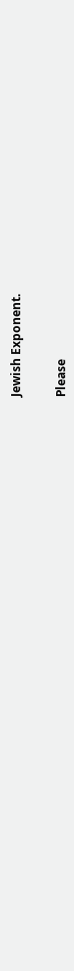Jewish Exponent.


Please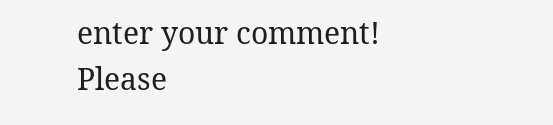enter your comment!
Please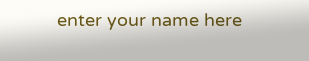enter your name here